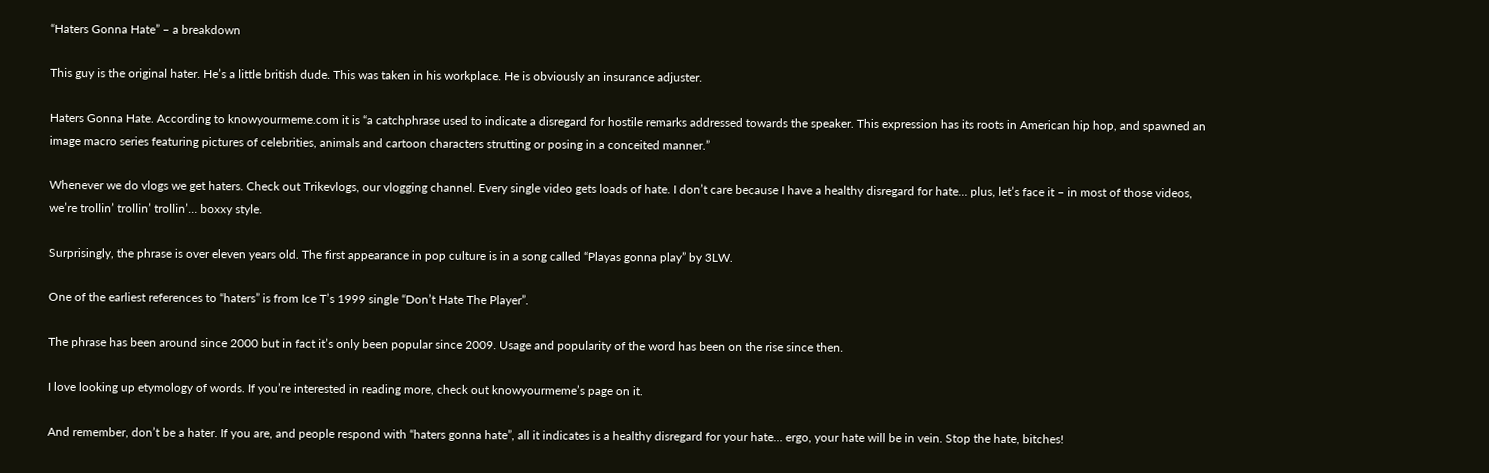“Haters Gonna Hate” – a breakdown

This guy is the original hater. He’s a little british dude. This was taken in his workplace. He is obviously an insurance adjuster.

Haters Gonna Hate. According to knowyourmeme.com it is “a catchphrase used to indicate a disregard for hostile remarks addressed towards the speaker. This expression has its roots in American hip hop, and spawned an image macro series featuring pictures of celebrities, animals and cartoon characters strutting or posing in a conceited manner.”

Whenever we do vlogs we get haters. Check out Trikevlogs, our vlogging channel. Every single video gets loads of hate. I don’t care because I have a healthy disregard for hate… plus, let’s face it – in most of those videos, we’re trollin’ trollin’ trollin’… boxxy style.

Surprisingly, the phrase is over eleven years old. The first appearance in pop culture is in a song called “Playas gonna play” by 3LW.

One of the earliest references to “haters” is from Ice T’s 1999 single “Don’t Hate The Player”.

The phrase has been around since 2000 but in fact it’s only been popular since 2009. Usage and popularity of the word has been on the rise since then.

I love looking up etymology of words. If you’re interested in reading more, check out knowyourmeme’s page on it.

And remember, don’t be a hater. If you are, and people respond with “haters gonna hate”, all it indicates is a healthy disregard for your hate… ergo, your hate will be in vein. Stop the hate, bitches!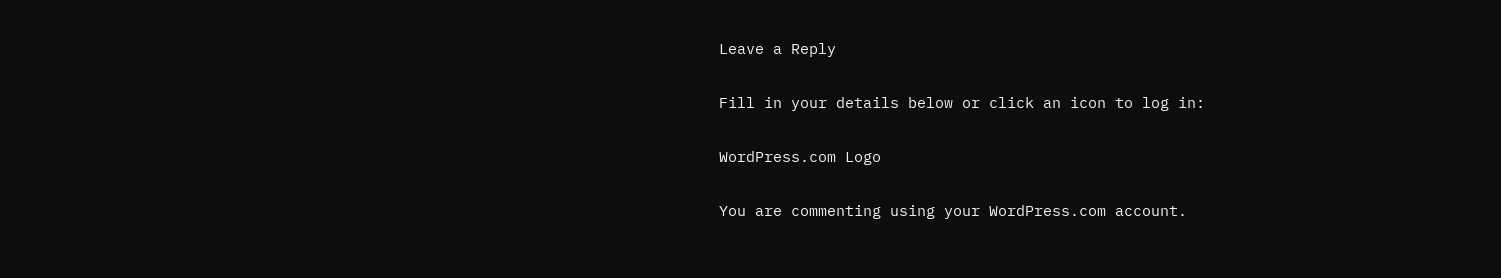Leave a Reply

Fill in your details below or click an icon to log in:

WordPress.com Logo

You are commenting using your WordPress.com account.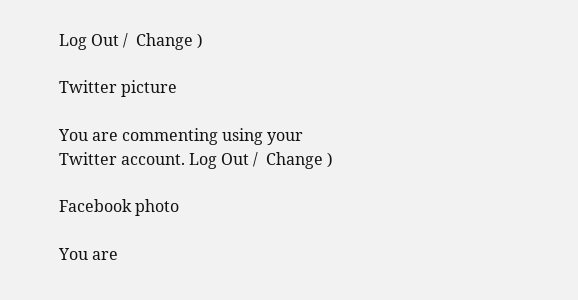Log Out /  Change )

Twitter picture

You are commenting using your Twitter account. Log Out /  Change )

Facebook photo

You are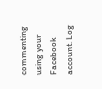commenting using your Facebook account. Log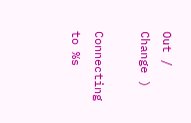Out /  Change )

Connecting to %s